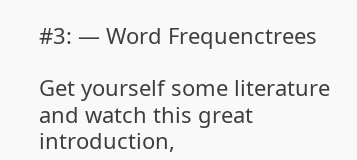#3: — Word Frequenctrees

Get yourself some literature and watch this great introduction,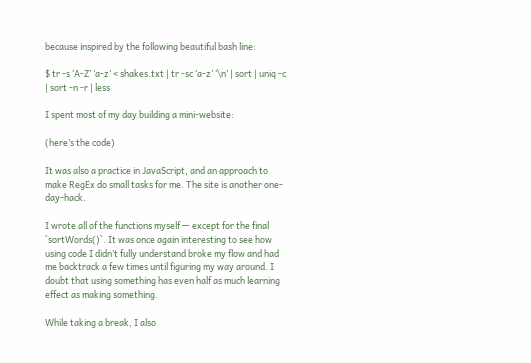because inspired by the following beautiful bash line:

$ tr -s ‘A-Z’ ‘a-z’ < shakes.txt | tr -sc ‘a-z’ ‘\n’ | sort | uniq -c | sort -n -r | less

I spent most of my day building a mini-website:

(here’s the code)

It was also a practice in JavaScript, and an approach to make RegEx do small tasks for me. The site is another one-day-hack.

I wrote all of the functions myself — except for the final `sortWords()`. It was once again interesting to see how using code I didn’t fully understand broke my flow and had me backtrack a few times until figuring my way around. I doubt that using something has even half as much learning effect as making something.

While taking a break, I also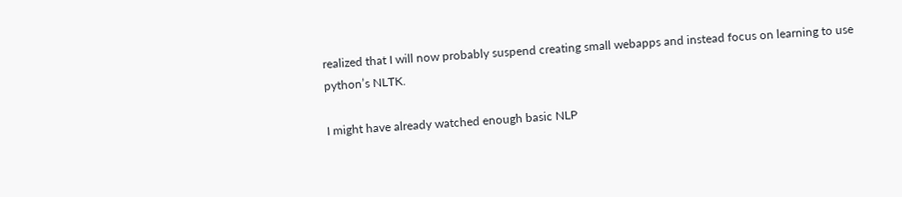realized that I will now probably suspend creating small webapps and instead focus on learning to use python’s NLTK.

I might have already watched enough basic NLP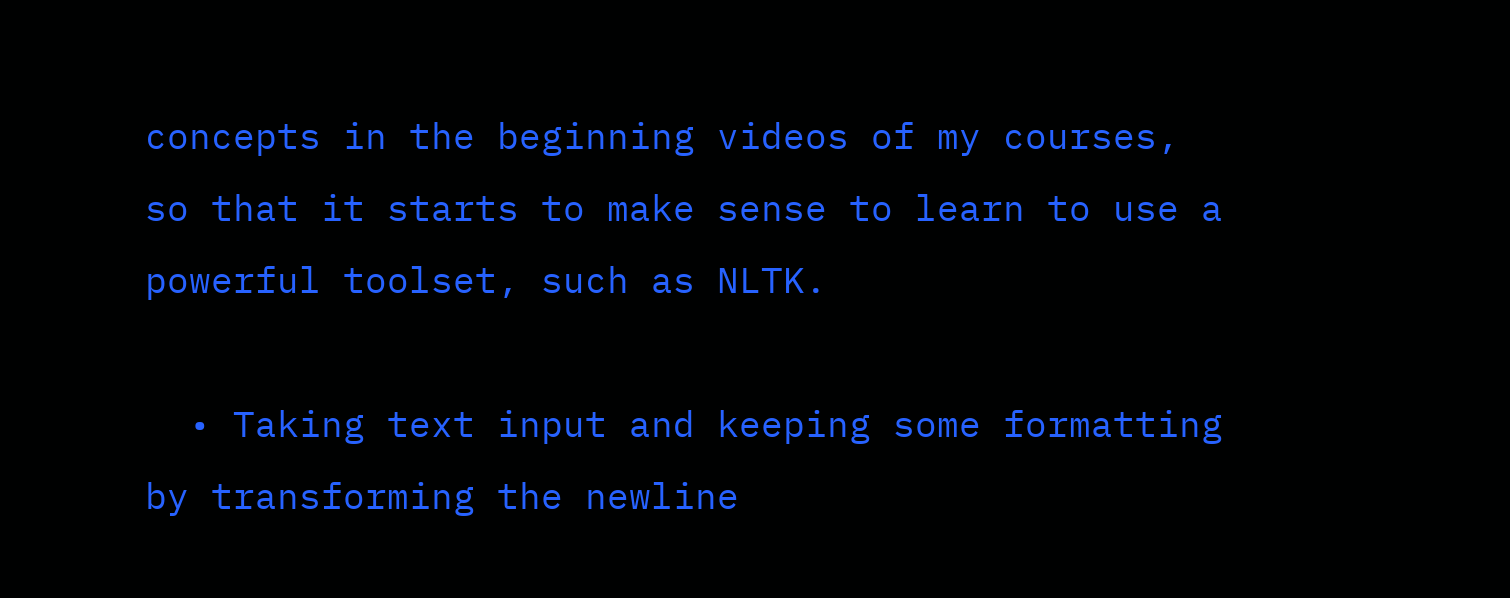concepts in the beginning videos of my courses, so that it starts to make sense to learn to use a powerful toolset, such as NLTK.

  • Taking text input and keeping some formatting by transforming the newline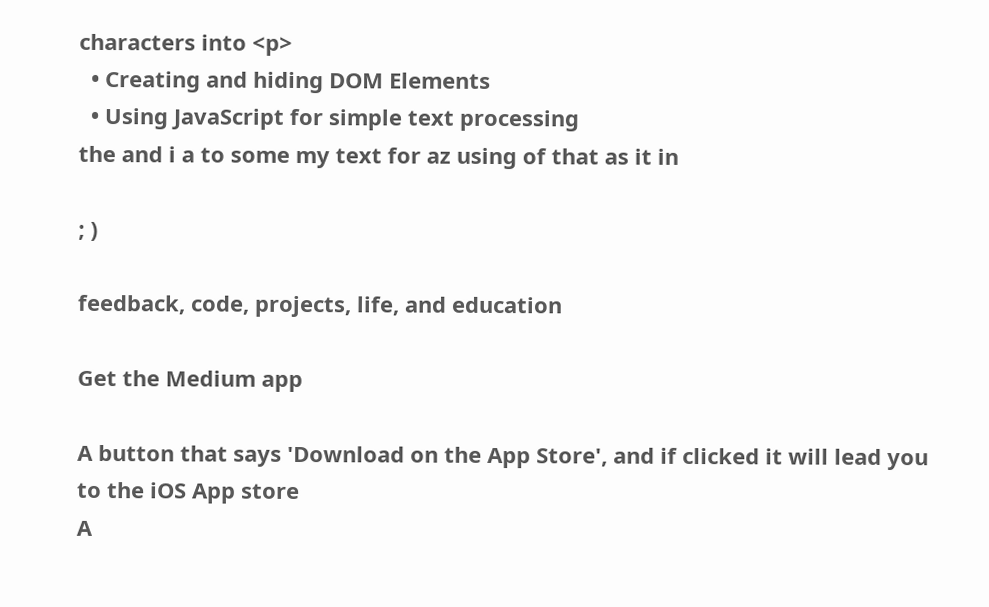characters into <p>
  • Creating and hiding DOM Elements
  • Using JavaScript for simple text processing
the and i a to some my text for az using of that as it in

; )

feedback, code, projects, life, and education

Get the Medium app

A button that says 'Download on the App Store', and if clicked it will lead you to the iOS App store
A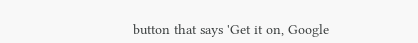button that says 'Get it on, Google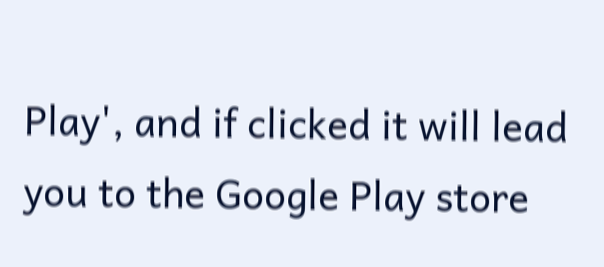Play', and if clicked it will lead you to the Google Play store